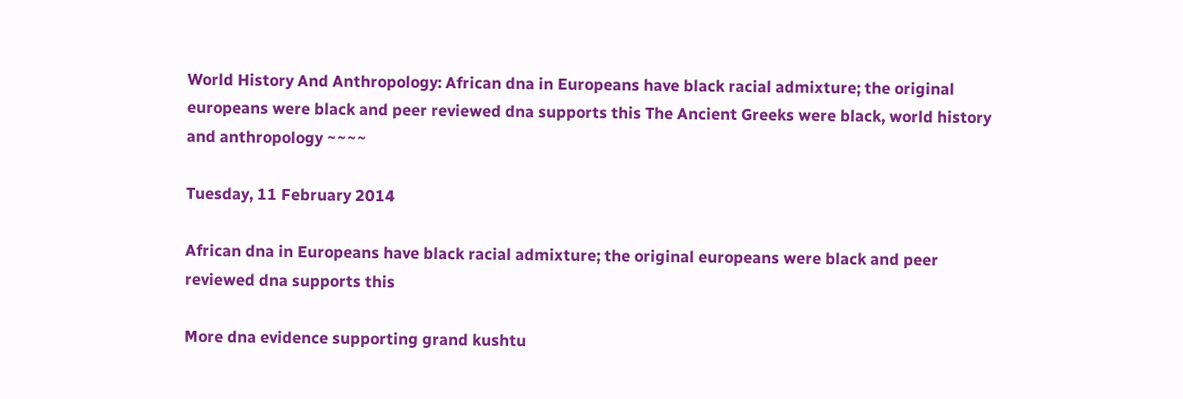World History And Anthropology: African dna in Europeans have black racial admixture; the original europeans were black and peer reviewed dna supports this The Ancient Greeks were black, world history and anthropology ~~~~

Tuesday, 11 February 2014

African dna in Europeans have black racial admixture; the original europeans were black and peer reviewed dna supports this

More dna evidence supporting grand kushtu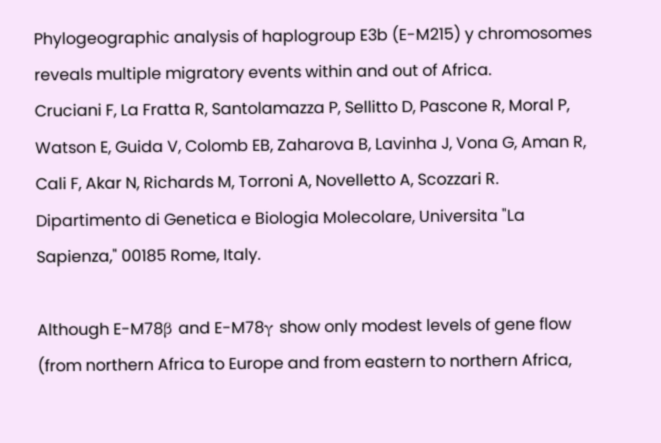Phylogeographic analysis of haplogroup E3b (E-M215) y chromosomes reveals multiple migratory events within and out of Africa.
Cruciani F, La Fratta R, Santolamazza P, Sellitto D, Pascone R, Moral P, Watson E, Guida V, Colomb EB, Zaharova B, Lavinha J, Vona G, Aman R, Cali F, Akar N, Richards M, Torroni A, Novelletto A, Scozzari R.
Dipartimento di Genetica e Biologia Molecolare, Universita "La Sapienza," 00185 Rome, Italy.

Although E-M78β and E-M78γ show only modest levels of gene flow (from northern Africa to Europe and from eastern to northern Africa,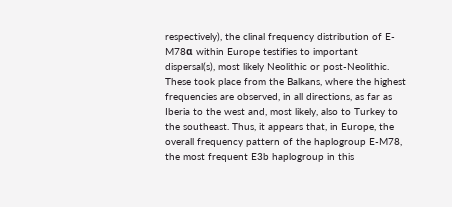respectively), the clinal frequency distribution of E-M78α within Europe testifies to important dispersal(s), most likely Neolithic or post-Neolithic. These took place from the Balkans, where the highest frequencies are observed, in all directions, as far as Iberia to the west and, most likely, also to Turkey to the southeast. Thus, it appears that, in Europe, the overall frequency pattern of the haplogroup E-M78, the most frequent E3b haplogroup in this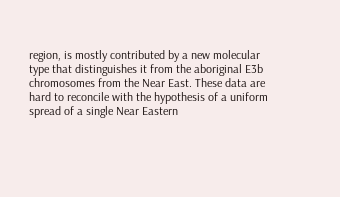region, is mostly contributed by a new molecular type that distinguishes it from the aboriginal E3b chromosomes from the Near East. These data are hard to reconcile with the hypothesis of a uniform spread of a single Near Eastern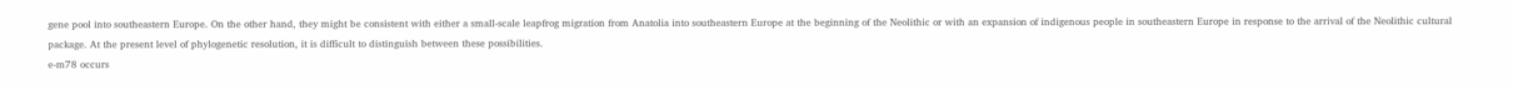gene pool into southeastern Europe. On the other hand, they might be consistent with either a small-scale leapfrog migration from Anatolia into southeastern Europe at the beginning of the Neolithic or with an expansion of indigenous people in southeastern Europe in response to the arrival of the Neolithic cultural package. At the present level of phylogenetic resolution, it is difficult to distinguish between these possibilities.
e-m78 occurs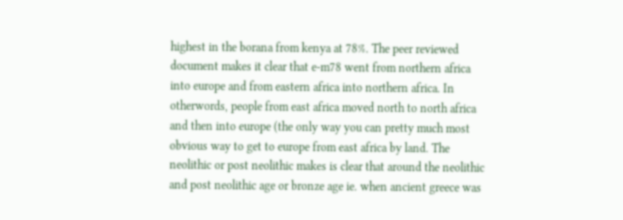highest in the borana from kenya at 78%. The peer reviewed document makes it clear that e-m78 went from northern africa into europe and from eastern africa into northern africa. In otherwords, people from east africa moved north to north africa and then into europe (the only way you can pretty much most obvious way to get to europe from east africa by land. The neolithic or post neolithic makes is clear that around the neolithic and post neolithic age or bronze age ie. when ancient greece was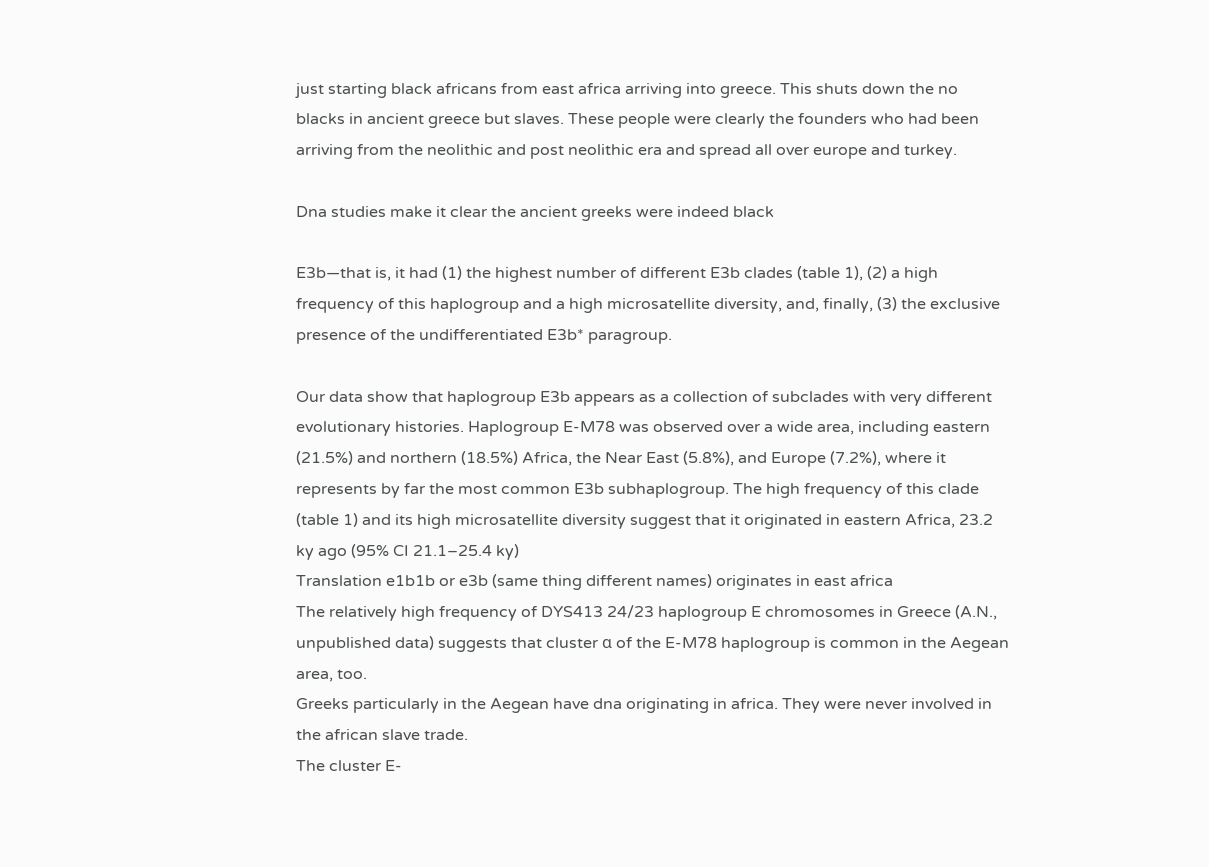just starting black africans from east africa arriving into greece. This shuts down the no blacks in ancient greece but slaves. These people were clearly the founders who had been arriving from the neolithic and post neolithic era and spread all over europe and turkey.

Dna studies make it clear the ancient greeks were indeed black

E3b—that is, it had (1) the highest number of different E3b clades (table 1), (2) a high frequency of this haplogroup and a high microsatellite diversity, and, finally, (3) the exclusive presence of the undifferentiated E3b* paragroup.

Our data show that haplogroup E3b appears as a collection of subclades with very different evolutionary histories. Haplogroup E-M78 was observed over a wide area, including eastern (21.5%) and northern (18.5%) Africa, the Near East (5.8%), and Europe (7.2%), where it represents by far the most common E3b subhaplogroup. The high frequency of this clade (table 1) and its high microsatellite diversity suggest that it originated in eastern Africa, 23.2 ky ago (95% CI 21.1–25.4 ky)
Translation e1b1b or e3b (same thing different names) originates in east africa
The relatively high frequency of DYS413 24/23 haplogroup E chromosomes in Greece (A.N., unpublished data) suggests that cluster α of the E-M78 haplogroup is common in the Aegean area, too.
Greeks particularly in the Aegean have dna originating in africa. They were never involved in the african slave trade.
The cluster E-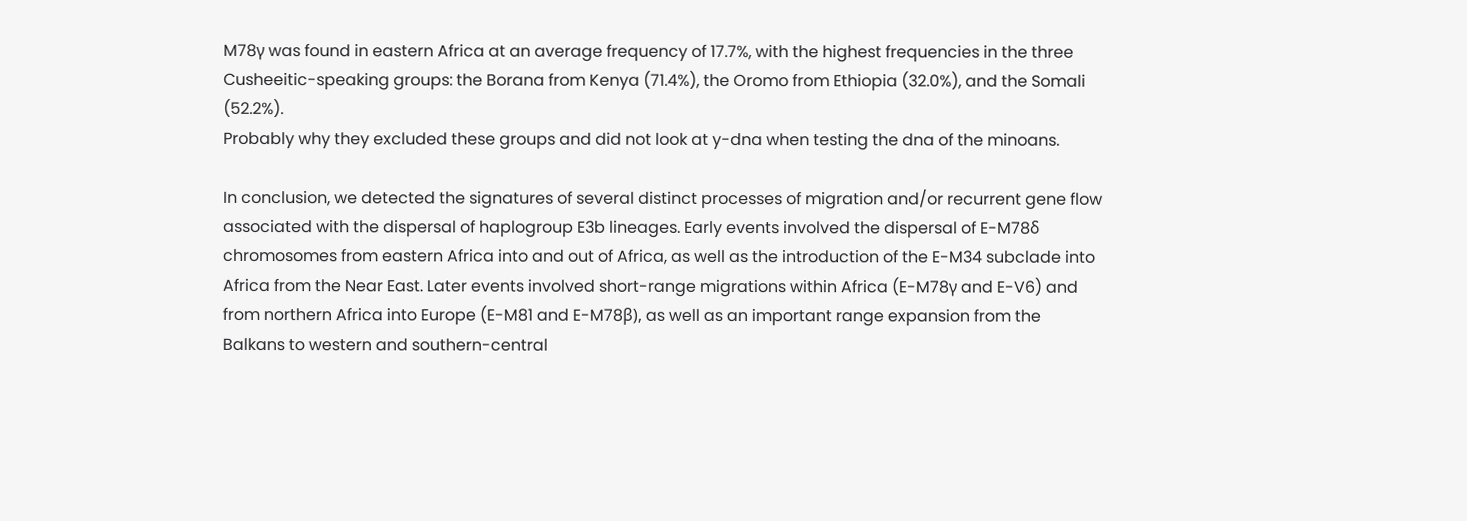M78γ was found in eastern Africa at an average frequency of 17.7%, with the highest frequencies in the three Cusheeitic-speaking groups: the Borana from Kenya (71.4%), the Oromo from Ethiopia (32.0%), and the Somali (52.2%).
Probably why they excluded these groups and did not look at y-dna when testing the dna of the minoans.

In conclusion, we detected the signatures of several distinct processes of migration and/or recurrent gene flow associated with the dispersal of haplogroup E3b lineages. Early events involved the dispersal of E-M78δ chromosomes from eastern Africa into and out of Africa, as well as the introduction of the E-M34 subclade into Africa from the Near East. Later events involved short-range migrations within Africa (E-M78γ and E-V6) and from northern Africa into Europe (E-M81 and E-M78β), as well as an important range expansion from the Balkans to western and southern-central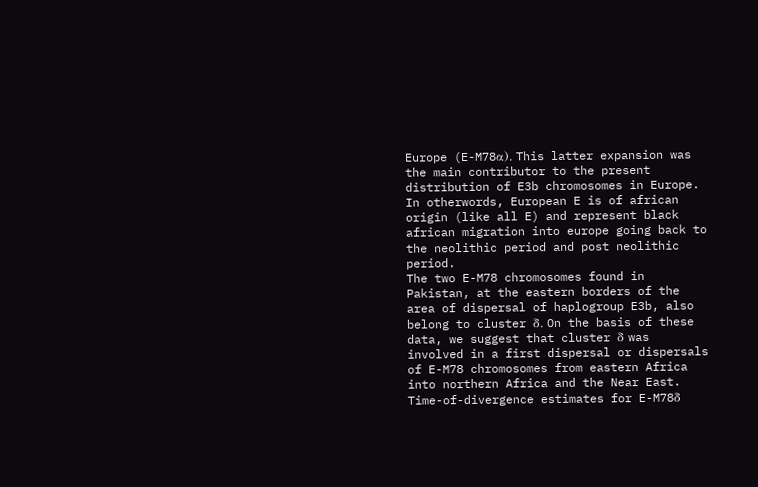Europe (E-M78α). This latter expansion was the main contributor to the present distribution of E3b chromosomes in Europe.
In otherwords, European E is of african origin (like all E) and represent black african migration into europe going back to the neolithic period and post neolithic period.
The two E-M78 chromosomes found in Pakistan, at the eastern borders of the area of dispersal of haplogroup E3b, also belong to cluster δ. On the basis of these data, we suggest that cluster δ was involved in a first dispersal or dispersals of E-M78 chromosomes from eastern Africa into northern Africa and the Near East. Time-of-divergence estimates for E-M78δ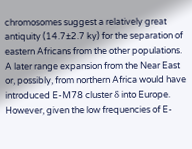chromosomes suggest a relatively great antiquity (14.7±2.7 ky) for the separation of eastern Africans from the other populations. A later range expansion from the Near East or, possibly, from northern Africa would have introduced E-M78 cluster δ into Europe. However, given the low frequencies of E-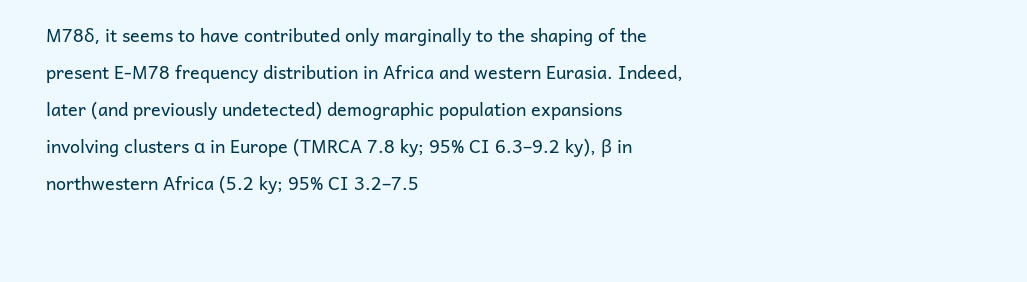M78δ, it seems to have contributed only marginally to the shaping of the present E-M78 frequency distribution in Africa and western Eurasia. Indeed, later (and previously undetected) demographic population expansions involving clusters α in Europe (TMRCA 7.8 ky; 95% CI 6.3–9.2 ky), β in northwestern Africa (5.2 ky; 95% CI 3.2–7.5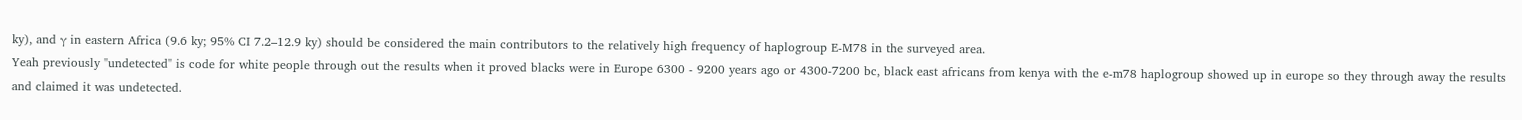ky), and γ in eastern Africa (9.6 ky; 95% CI 7.2–12.9 ky) should be considered the main contributors to the relatively high frequency of haplogroup E-M78 in the surveyed area.
Yeah previously "undetected" is code for white people through out the results when it proved blacks were in Europe 6300 - 9200 years ago or 4300-7200 bc, black east africans from kenya with the e-m78 haplogroup showed up in europe so they through away the results and claimed it was undetected.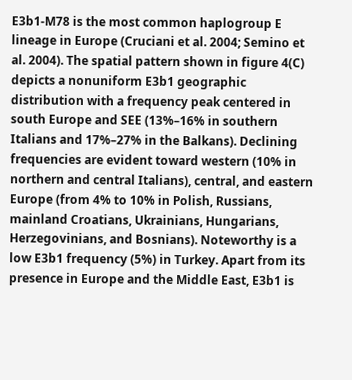E3b1-M78 is the most common haplogroup E lineage in Europe (Cruciani et al. 2004; Semino et al. 2004). The spatial pattern shown in figure 4(C) depicts a nonuniform E3b1 geographic distribution with a frequency peak centered in south Europe and SEE (13%–16% in southern Italians and 17%–27% in the Balkans). Declining frequencies are evident toward western (10% in northern and central Italians), central, and eastern Europe (from 4% to 10% in Polish, Russians, mainland Croatians, Ukrainians, Hungarians, Herzegovinians, and Bosnians). Noteworthy is a low E3b1 frequency (5%) in Turkey. Apart from its presence in Europe and the Middle East, E3b1 is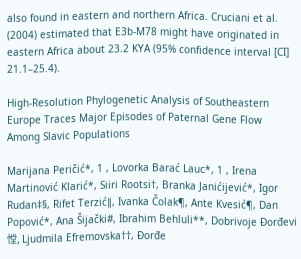also found in eastern and northern Africa. Cruciani et al. (2004) estimated that E3b-M78 might have originated in eastern Africa about 23.2 KYA (95% confidence interval [CI] 21.1–25.4).

High-Resolution Phylogenetic Analysis of Southeastern Europe Traces Major Episodes of Paternal Gene Flow Among Slavic Populations

Marijana Peričić*, 1 , Lovorka Barać Lauc*, 1 , Irena Martinović Klarić*, Siiri Rootsi†, Branka Janićijević*, Igor Rudan‡§, Rifet Terzić∥, Ivanka Čolak¶, Ante Kvesić¶, Dan Popović*, Ana Šijački#, Ibrahim Behluli**, Dobrivoje Đorđevi憆, Ljudmila Efremovska††, Đorđe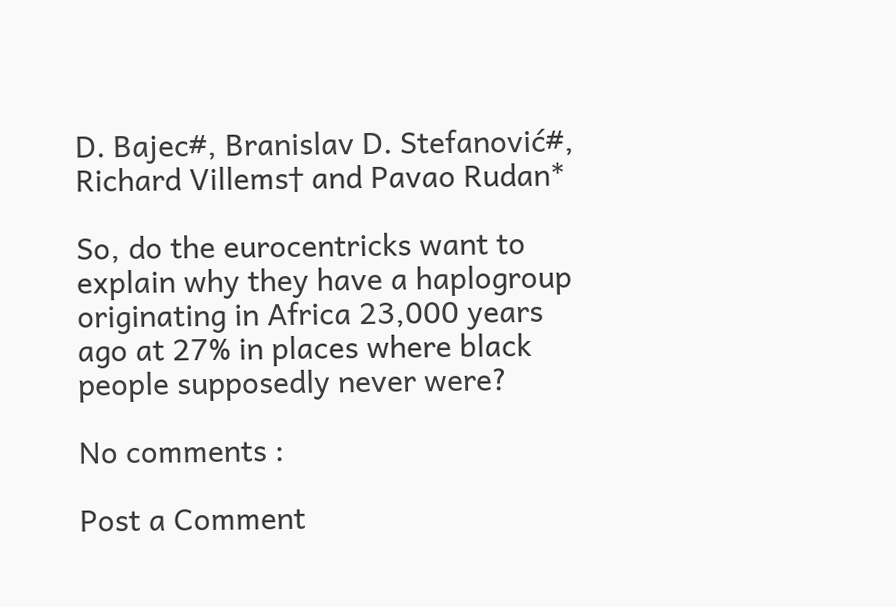D. Bajec#, Branislav D. Stefanović#, Richard Villems† and Pavao Rudan*

So, do the eurocentricks want to explain why they have a haplogroup originating in Africa 23,000 years ago at 27% in places where black people supposedly never were?

No comments :

Post a Comment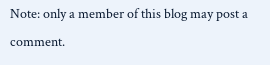Note: only a member of this blog may post a comment.